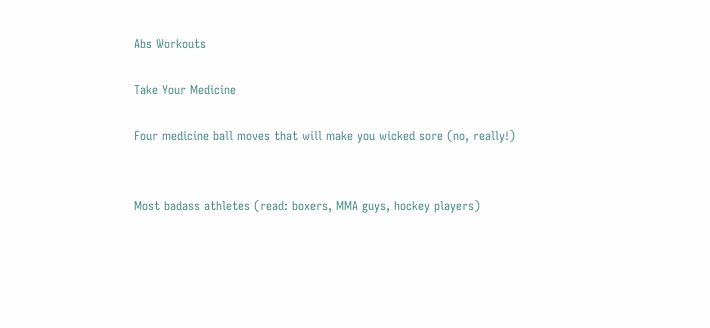Abs Workouts

Take Your Medicine

Four medicine ball moves that will make you wicked sore (no, really!)


Most badass athletes (read: boxers, MMA guys, hockey players)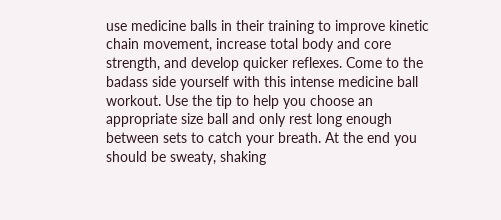use medicine balls in their training to improve kinetic chain movement, increase total body and core strength, and develop quicker reflexes. Come to the badass side yourself with this intense medicine ball workout. Use the tip to help you choose an appropriate size ball and only rest long enough between sets to catch your breath. At the end you should be sweaty, shaking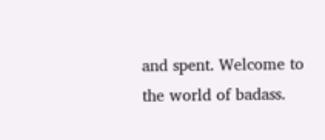and spent. Welcome to the world of badass.